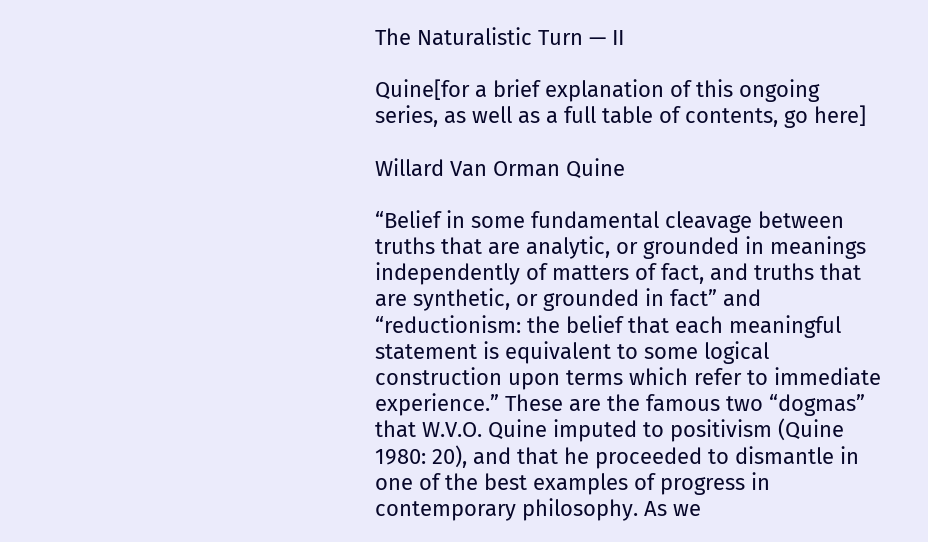The Naturalistic Turn — II

Quine[for a brief explanation of this ongoing series, as well as a full table of contents, go here]

Willard Van Orman Quine

“Belief in some fundamental cleavage between truths that are analytic, or grounded in meanings independently of matters of fact, and truths that are synthetic, or grounded in fact” and “reductionism: the belief that each meaningful statement is equivalent to some logical construction upon terms which refer to immediate experience.” These are the famous two “dogmas” that W.V.O. Quine imputed to positivism (Quine 1980: 20), and that he proceeded to dismantle in one of the best examples of progress in contemporary philosophy. As we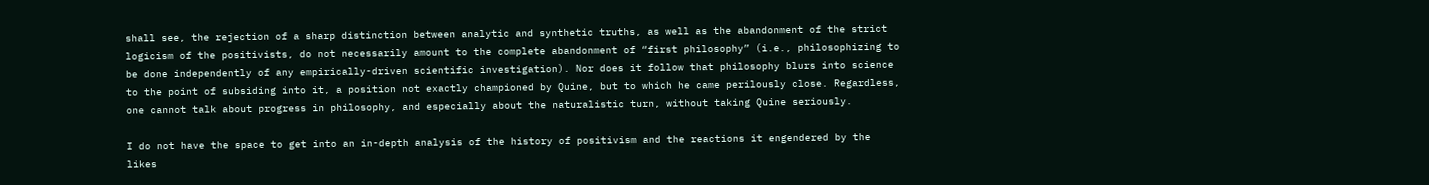shall see, the rejection of a sharp distinction between analytic and synthetic truths, as well as the abandonment of the strict logicism of the positivists, do not necessarily amount to the complete abandonment of “first philosophy” (i.e., philosophizing to be done independently of any empirically-driven scientific investigation). Nor does it follow that philosophy blurs into science to the point of subsiding into it, a position not exactly championed by Quine, but to which he came perilously close. Regardless, one cannot talk about progress in philosophy, and especially about the naturalistic turn, without taking Quine seriously.

I do not have the space to get into an in-depth analysis of the history of positivism and the reactions it engendered by the likes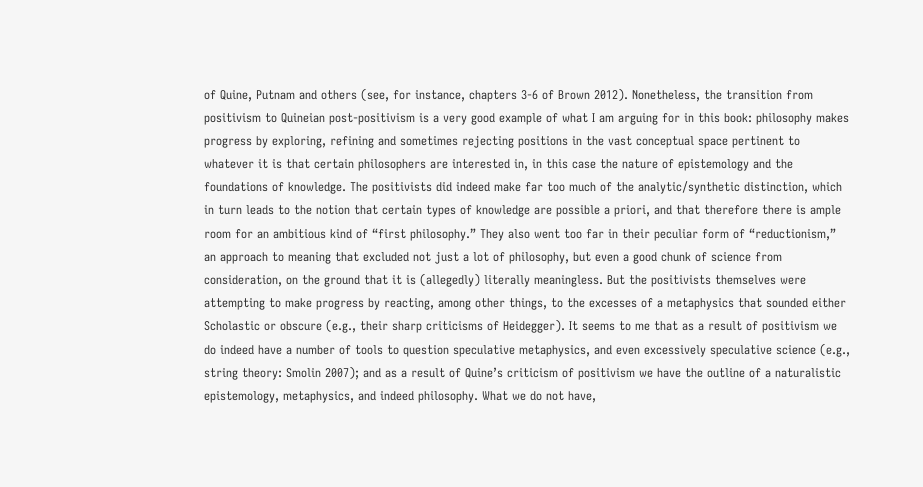of Quine, Putnam and others (see, for instance, chapters 3-6 of Brown 2012). Nonetheless, the transition from positivism to Quineian post-positivism is a very good example of what I am arguing for in this book: philosophy makes progress by exploring, refining and sometimes rejecting positions in the vast conceptual space pertinent to whatever it is that certain philosophers are interested in, in this case the nature of epistemology and the foundations of knowledge. The positivists did indeed make far too much of the analytic/synthetic distinction, which in turn leads to the notion that certain types of knowledge are possible a priori, and that therefore there is ample room for an ambitious kind of “first philosophy.” They also went too far in their peculiar form of “reductionism,” an approach to meaning that excluded not just a lot of philosophy, but even a good chunk of science from consideration, on the ground that it is (allegedly) literally meaningless. But the positivists themselves were attempting to make progress by reacting, among other things, to the excesses of a metaphysics that sounded either Scholastic or obscure (e.g., their sharp criticisms of Heidegger). It seems to me that as a result of positivism we do indeed have a number of tools to question speculative metaphysics, and even excessively speculative science (e.g., string theory: Smolin 2007); and as a result of Quine’s criticism of positivism we have the outline of a naturalistic epistemology, metaphysics, and indeed philosophy. What we do not have,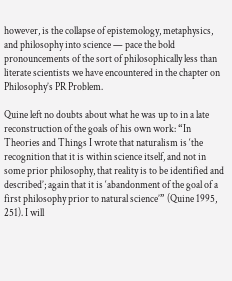however, is the collapse of epistemology, metaphysics, and philosophy into science — pace the bold pronouncements of the sort of philosophically less than literate scientists we have encountered in the chapter on Philosophy’s PR Problem.

Quine left no doubts about what he was up to in a late reconstruction of the goals of his own work: “In Theories and Things I wrote that naturalism is ‘the recognition that it is within science itself, and not in some prior philosophy, that reality is to be identified and described’; again that it is ‘abandonment of the goal of a first philosophy prior to natural science’” (Quine 1995, 251). I will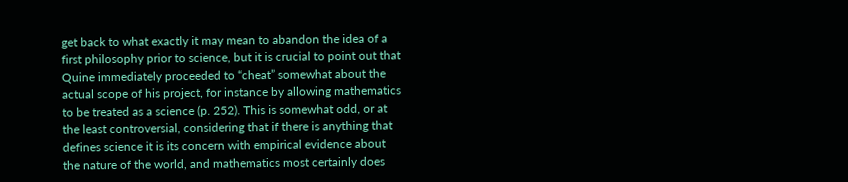get back to what exactly it may mean to abandon the idea of a first philosophy prior to science, but it is crucial to point out that Quine immediately proceeded to “cheat” somewhat about the actual scope of his project, for instance by allowing mathematics to be treated as a science (p. 252). This is somewhat odd, or at the least controversial, considering that if there is anything that defines science it is its concern with empirical evidence about the nature of the world, and mathematics most certainly does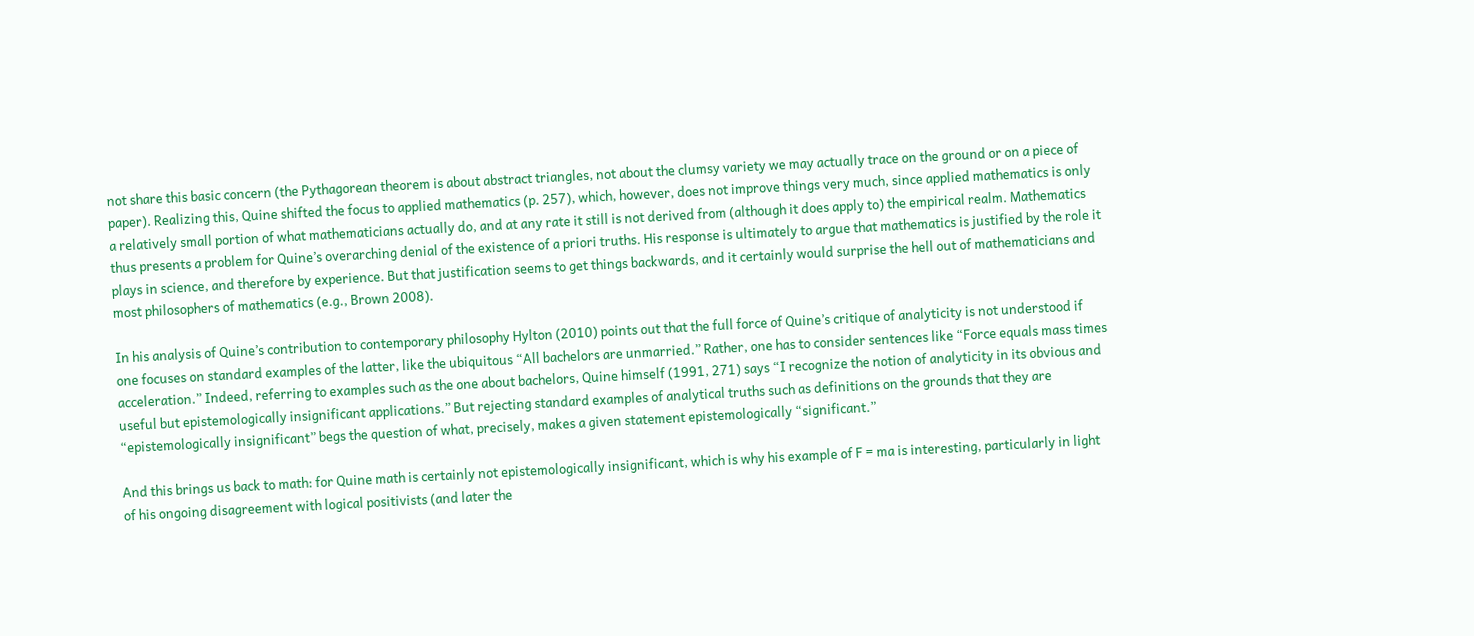not share this basic concern (the Pythagorean theorem is about abstract triangles, not about the clumsy variety we may actually trace on the ground or on a piece of paper). Realizing this, Quine shifted the focus to applied mathematics (p. 257), which, however, does not improve things very much, since applied mathematics is only a relatively small portion of what mathematicians actually do, and at any rate it still is not derived from (although it does apply to) the empirical realm. Mathematics thus presents a problem for Quine’s overarching denial of the existence of a priori truths. His response is ultimately to argue that mathematics is justified by the role it plays in science, and therefore by experience. But that justification seems to get things backwards, and it certainly would surprise the hell out of mathematicians and most philosophers of mathematics (e.g., Brown 2008).

In his analysis of Quine’s contribution to contemporary philosophy Hylton (2010) points out that the full force of Quine’s critique of analyticity is not understood if one focuses on standard examples of the latter, like the ubiquitous “All bachelors are unmarried.” Rather, one has to consider sentences like “Force equals mass times acceleration.” Indeed, referring to examples such as the one about bachelors, Quine himself (1991, 271) says “I recognize the notion of analyticity in its obvious and useful but epistemologically insignificant applications.” But rejecting standard examples of analytical truths such as definitions on the grounds that they are “epistemologically insignificant” begs the question of what, precisely, makes a given statement epistemologically “significant.”

And this brings us back to math: for Quine math is certainly not epistemologically insignificant, which is why his example of F = ma is interesting, particularly in light of his ongoing disagreement with logical positivists (and later the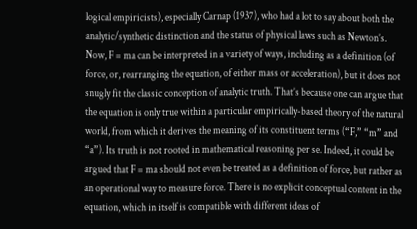logical empiricists), especially Carnap (1937), who had a lot to say about both the analytic/synthetic distinction and the status of physical laws such as Newton’s. Now, F = ma can be interpreted in a variety of ways, including as a definition (of force, or, rearranging the equation, of either mass or acceleration), but it does not snugly fit the classic conception of analytic truth. That’s because one can argue that the equation is only true within a particular empirically-based theory of the natural world, from which it derives the meaning of its constituent terms (“F,” “m” and “a”). Its truth is not rooted in mathematical reasoning per se. Indeed, it could be argued that F = ma should not even be treated as a definition of force, but rather as an operational way to measure force. There is no explicit conceptual content in the equation, which in itself is compatible with different ideas of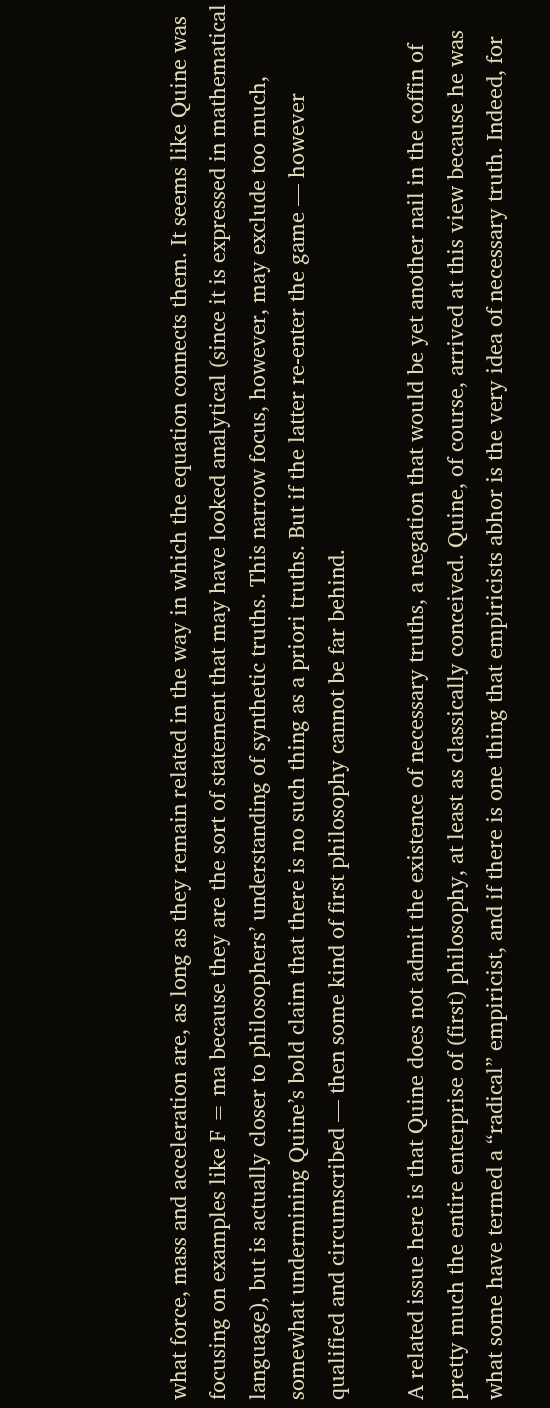what force, mass and acceleration are, as long as they remain related in the way in which the equation connects them. It seems like Quine was focusing on examples like F = ma because they are the sort of statement that may have looked analytical (since it is expressed in mathematical language), but is actually closer to philosophers’ understanding of synthetic truths. This narrow focus, however, may exclude too much, somewhat undermining Quine’s bold claim that there is no such thing as a priori truths. But if the latter re-enter the game — however qualified and circumscribed — then some kind of first philosophy cannot be far behind.

A related issue here is that Quine does not admit the existence of necessary truths, a negation that would be yet another nail in the coffin of pretty much the entire enterprise of (first) philosophy, at least as classically conceived. Quine, of course, arrived at this view because he was what some have termed a “radical” empiricist, and if there is one thing that empiricists abhor is the very idea of necessary truth. Indeed, for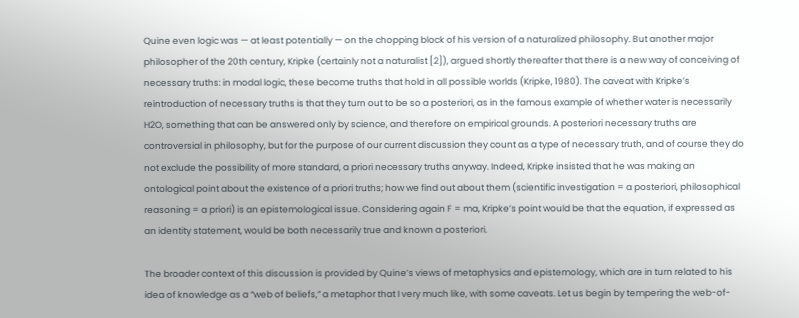Quine even logic was — at least potentially — on the chopping block of his version of a naturalized philosophy. But another major philosopher of the 20th century, Kripke (certainly not a naturalist [2]), argued shortly thereafter that there is a new way of conceiving of necessary truths: in modal logic, these become truths that hold in all possible worlds (Kripke, 1980). The caveat with Kripke’s reintroduction of necessary truths is that they turn out to be so a posteriori, as in the famous example of whether water is necessarily H2O, something that can be answered only by science, and therefore on empirical grounds. A posteriori necessary truths are controversial in philosophy, but for the purpose of our current discussion they count as a type of necessary truth, and of course they do not exclude the possibility of more standard, a priori necessary truths anyway. Indeed, Kripke insisted that he was making an ontological point about the existence of a priori truths; how we find out about them (scientific investigation = a posteriori, philosophical reasoning = a priori) is an epistemological issue. Considering again F = ma, Kripke’s point would be that the equation, if expressed as an identity statement, would be both necessarily true and known a posteriori.

The broader context of this discussion is provided by Quine’s views of metaphysics and epistemology, which are in turn related to his idea of knowledge as a “web of beliefs,” a metaphor that I very much like, with some caveats. Let us begin by tempering the web-of-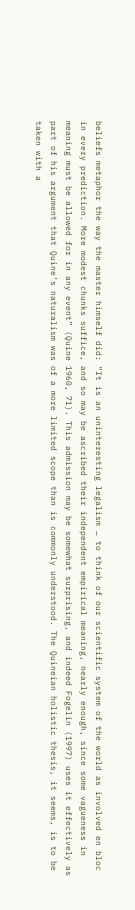beliefs metaphor the way the master himself did: “It is an uninteresting legalism … to think of our scientific system of the world as involved en bloc in every prediction. More modest chunks suffice, and so may be ascribed their independent empirical meaning, nearly enough, since some vagueness in meaning must be allowed for in any event” (Quine 1960, 71). This admission may be somewhat surprising, and indeed Fogelin (1997) uses it effectively as part of his argument that Quine’s naturalism was of a more limited scope than is commonly understood. The Quineian holistic thesis, it seems, is to be taken with a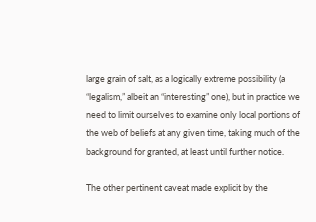large grain of salt, as a logically extreme possibility (a “legalism,” albeit an “interesting” one), but in practice we need to limit ourselves to examine only local portions of the web of beliefs at any given time, taking much of the background for granted, at least until further notice.

The other pertinent caveat made explicit by the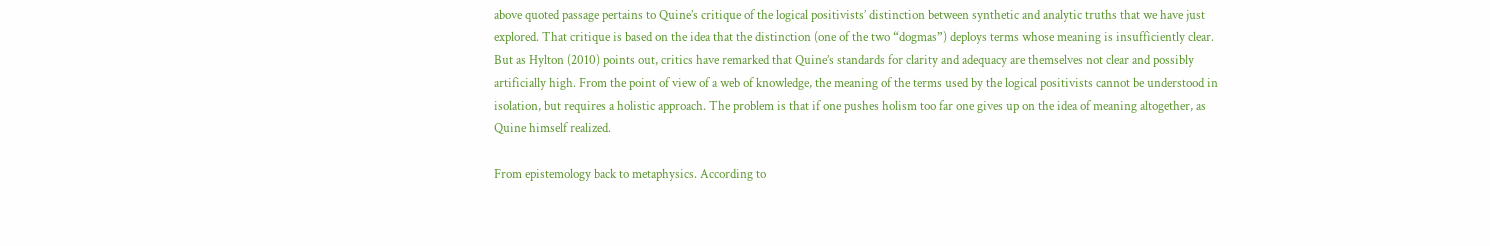above quoted passage pertains to Quine’s critique of the logical positivists’ distinction between synthetic and analytic truths that we have just explored. That critique is based on the idea that the distinction (one of the two “dogmas”) deploys terms whose meaning is insufficiently clear. But as Hylton (2010) points out, critics have remarked that Quine’s standards for clarity and adequacy are themselves not clear and possibly artificially high. From the point of view of a web of knowledge, the meaning of the terms used by the logical positivists cannot be understood in isolation, but requires a holistic approach. The problem is that if one pushes holism too far one gives up on the idea of meaning altogether, as Quine himself realized.

From epistemology back to metaphysics. According to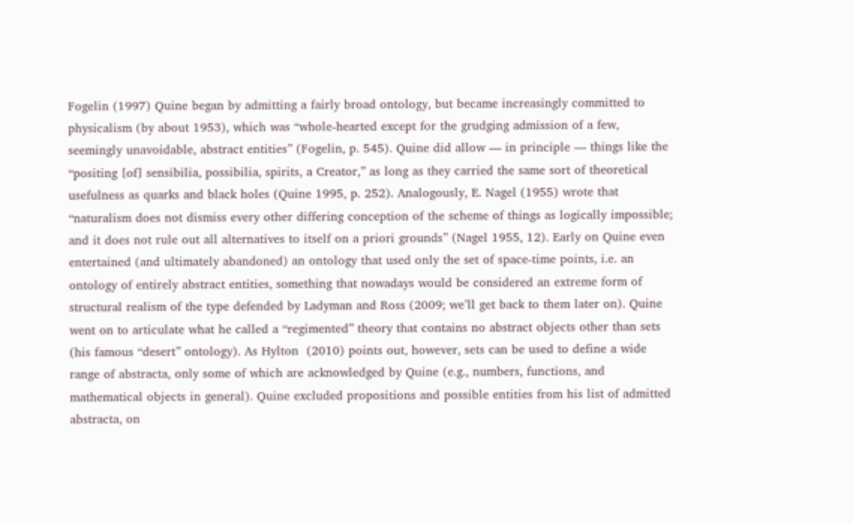Fogelin (1997) Quine began by admitting a fairly broad ontology, but became increasingly committed to physicalism (by about 1953), which was “whole-hearted except for the grudging admission of a few, seemingly unavoidable, abstract entities” (Fogelin, p. 545). Quine did allow — in principle — things like the “positing [of] sensibilia, possibilia, spirits, a Creator,” as long as they carried the same sort of theoretical usefulness as quarks and black holes (Quine 1995, p. 252). Analogously, E. Nagel (1955) wrote that “naturalism does not dismiss every other differing conception of the scheme of things as logically impossible; and it does not rule out all alternatives to itself on a priori grounds” (Nagel 1955, 12). Early on Quine even entertained (and ultimately abandoned) an ontology that used only the set of space-time points, i.e. an ontology of entirely abstract entities, something that nowadays would be considered an extreme form of structural realism of the type defended by Ladyman and Ross (2009; we’ll get back to them later on). Quine went on to articulate what he called a “regimented” theory that contains no abstract objects other than sets (his famous “desert” ontology). As Hylton  (2010) points out, however, sets can be used to define a wide range of abstracta, only some of which are acknowledged by Quine (e.g., numbers, functions, and mathematical objects in general). Quine excluded propositions and possible entities from his list of admitted abstracta, on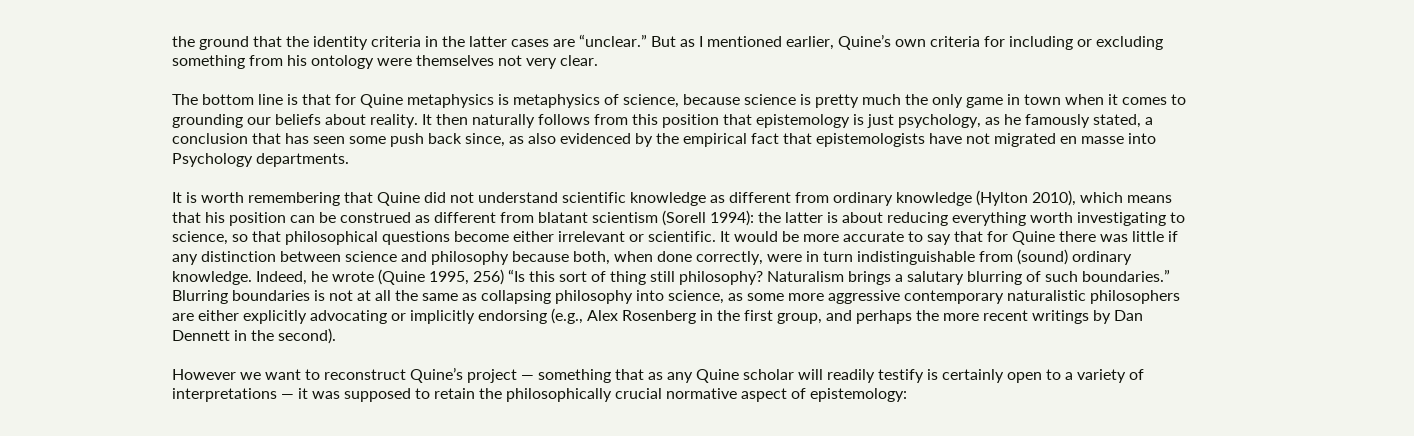the ground that the identity criteria in the latter cases are “unclear.” But as I mentioned earlier, Quine’s own criteria for including or excluding something from his ontology were themselves not very clear.

The bottom line is that for Quine metaphysics is metaphysics of science, because science is pretty much the only game in town when it comes to grounding our beliefs about reality. It then naturally follows from this position that epistemology is just psychology, as he famously stated, a conclusion that has seen some push back since, as also evidenced by the empirical fact that epistemologists have not migrated en masse into Psychology departments.

It is worth remembering that Quine did not understand scientific knowledge as different from ordinary knowledge (Hylton 2010), which means that his position can be construed as different from blatant scientism (Sorell 1994): the latter is about reducing everything worth investigating to science, so that philosophical questions become either irrelevant or scientific. It would be more accurate to say that for Quine there was little if any distinction between science and philosophy because both, when done correctly, were in turn indistinguishable from (sound) ordinary knowledge. Indeed, he wrote (Quine 1995, 256) “Is this sort of thing still philosophy? Naturalism brings a salutary blurring of such boundaries.” Blurring boundaries is not at all the same as collapsing philosophy into science, as some more aggressive contemporary naturalistic philosophers are either explicitly advocating or implicitly endorsing (e.g., Alex Rosenberg in the first group, and perhaps the more recent writings by Dan Dennett in the second).

However we want to reconstruct Quine’s project — something that as any Quine scholar will readily testify is certainly open to a variety of interpretations — it was supposed to retain the philosophically crucial normative aspect of epistemology: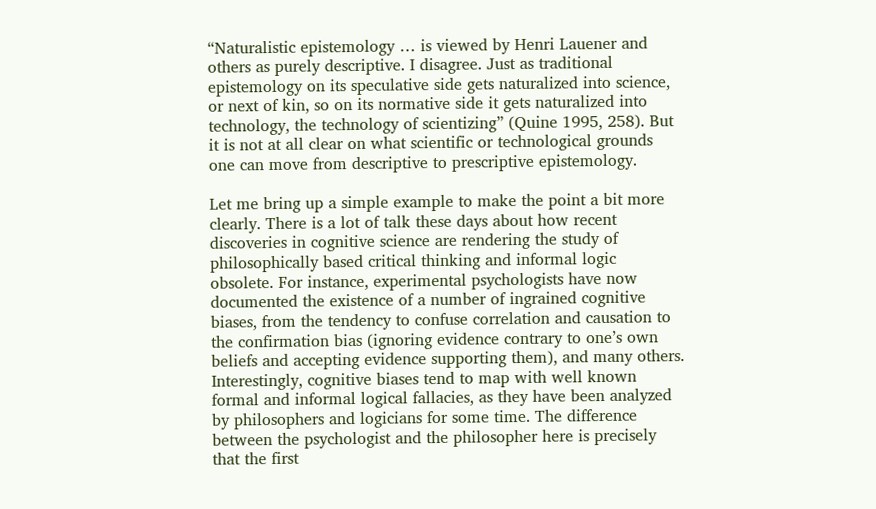“Naturalistic epistemology … is viewed by Henri Lauener and others as purely descriptive. I disagree. Just as traditional epistemology on its speculative side gets naturalized into science, or next of kin, so on its normative side it gets naturalized into technology, the technology of scientizing” (Quine 1995, 258). But it is not at all clear on what scientific or technological grounds one can move from descriptive to prescriptive epistemology.

Let me bring up a simple example to make the point a bit more clearly. There is a lot of talk these days about how recent discoveries in cognitive science are rendering the study of philosophically based critical thinking and informal logic obsolete. For instance, experimental psychologists have now documented the existence of a number of ingrained cognitive biases, from the tendency to confuse correlation and causation to the confirmation bias (ignoring evidence contrary to one’s own beliefs and accepting evidence supporting them), and many others. Interestingly, cognitive biases tend to map with well known formal and informal logical fallacies, as they have been analyzed by philosophers and logicians for some time. The difference between the psychologist and the philosopher here is precisely that the first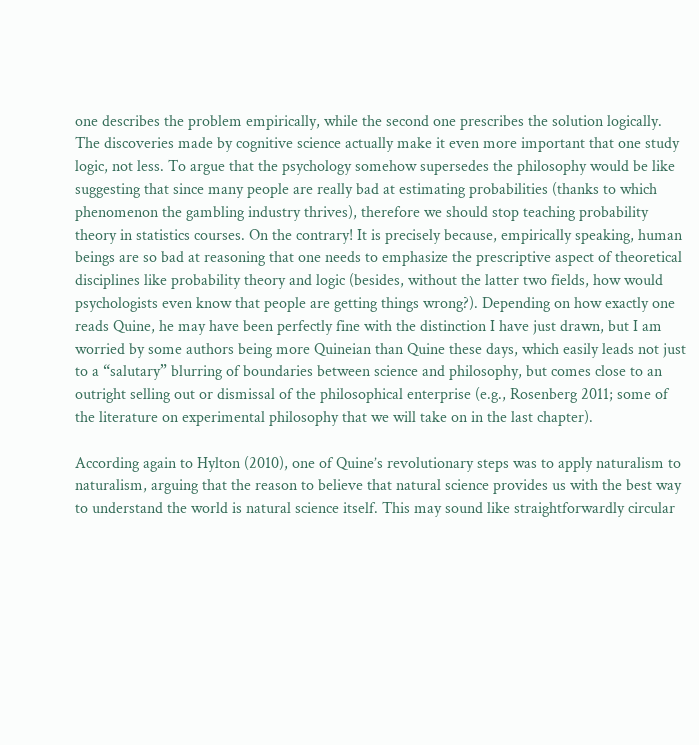one describes the problem empirically, while the second one prescribes the solution logically. The discoveries made by cognitive science actually make it even more important that one study logic, not less. To argue that the psychology somehow supersedes the philosophy would be like suggesting that since many people are really bad at estimating probabilities (thanks to which phenomenon the gambling industry thrives), therefore we should stop teaching probability theory in statistics courses. On the contrary! It is precisely because, empirically speaking, human beings are so bad at reasoning that one needs to emphasize the prescriptive aspect of theoretical disciplines like probability theory and logic (besides, without the latter two fields, how would psychologists even know that people are getting things wrong?). Depending on how exactly one reads Quine, he may have been perfectly fine with the distinction I have just drawn, but I am worried by some authors being more Quineian than Quine these days, which easily leads not just to a “salutary” blurring of boundaries between science and philosophy, but comes close to an outright selling out or dismissal of the philosophical enterprise (e.g., Rosenberg 2011; some of the literature on experimental philosophy that we will take on in the last chapter).

According again to Hylton (2010), one of Quine’s revolutionary steps was to apply naturalism to naturalism, arguing that the reason to believe that natural science provides us with the best way to understand the world is natural science itself. This may sound like straightforwardly circular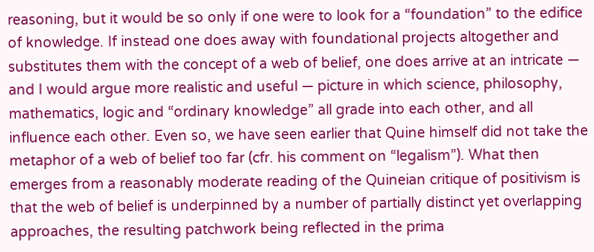reasoning, but it would be so only if one were to look for a “foundation” to the edifice of knowledge. If instead one does away with foundational projects altogether and substitutes them with the concept of a web of belief, one does arrive at an intricate — and I would argue more realistic and useful — picture in which science, philosophy, mathematics, logic and “ordinary knowledge” all grade into each other, and all influence each other. Even so, we have seen earlier that Quine himself did not take the metaphor of a web of belief too far (cfr. his comment on “legalism”). What then emerges from a reasonably moderate reading of the Quineian critique of positivism is that the web of belief is underpinned by a number of partially distinct yet overlapping approaches, the resulting patchwork being reflected in the prima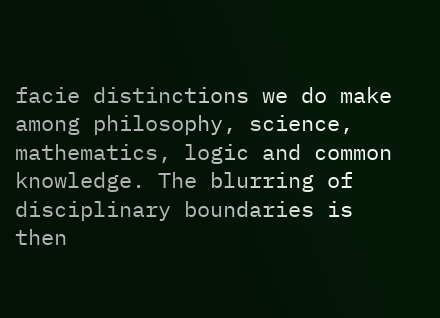facie distinctions we do make among philosophy, science, mathematics, logic and common knowledge. The blurring of disciplinary boundaries is then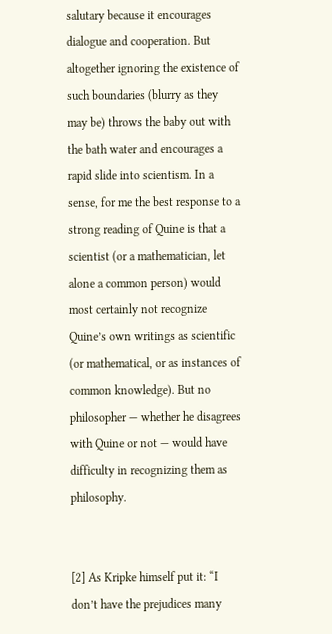salutary because it encourages dialogue and cooperation. But altogether ignoring the existence of such boundaries (blurry as they may be) throws the baby out with the bath water and encourages a rapid slide into scientism. In a sense, for me the best response to a strong reading of Quine is that a scientist (or a mathematician, let alone a common person) would most certainly not recognize Quine’s own writings as scientific (or mathematical, or as instances of common knowledge). But no philosopher — whether he disagrees with Quine or not — would have difficulty in recognizing them as philosophy.


[2] As Kripke himself put it: “I don’t have the prejudices many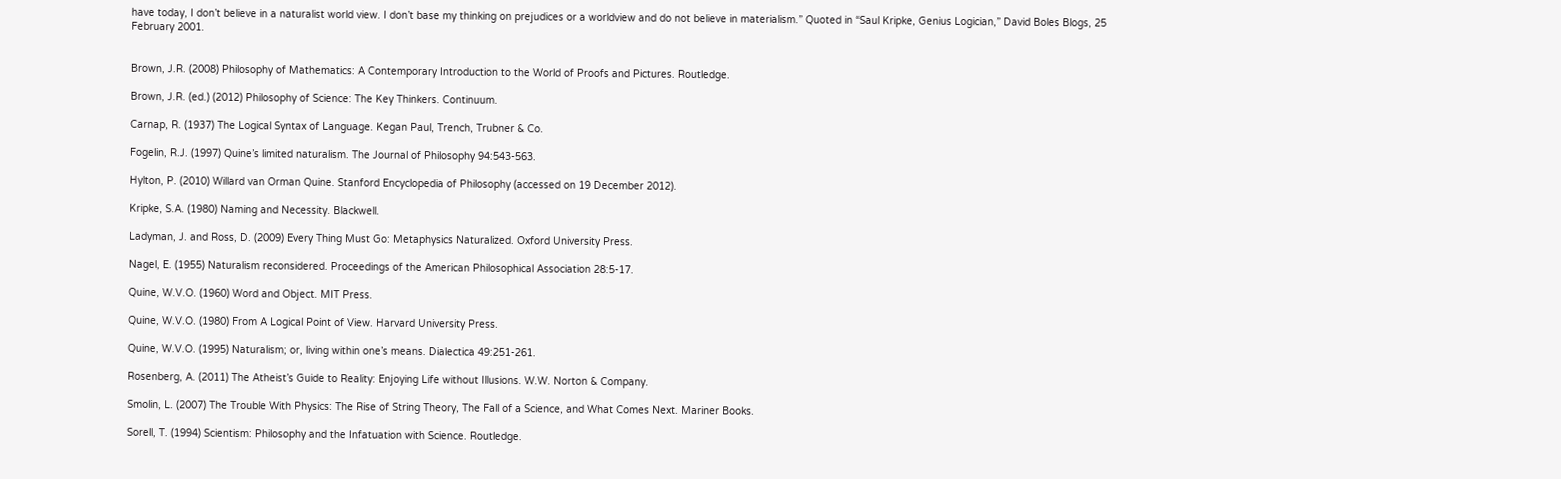have today, I don’t believe in a naturalist world view. I don’t base my thinking on prejudices or a worldview and do not believe in materialism.” Quoted in “Saul Kripke, Genius Logician,” David Boles Blogs, 25 February 2001.


Brown, J.R. (2008) Philosophy of Mathematics: A Contemporary Introduction to the World of Proofs and Pictures. Routledge.

Brown, J.R. (ed.) (2012) Philosophy of Science: The Key Thinkers. Continuum.

Carnap, R. (1937) The Logical Syntax of Language. Kegan Paul, Trench, Trubner & Co.

Fogelin, R.J. (1997) Quine’s limited naturalism. The Journal of Philosophy 94:543-563.

Hylton, P. (2010) Willard van Orman Quine. Stanford Encyclopedia of Philosophy (accessed on 19 December 2012).

Kripke, S.A. (1980) Naming and Necessity. Blackwell.

Ladyman, J. and Ross, D. (2009) Every Thing Must Go: Metaphysics Naturalized. Oxford University Press.

Nagel, E. (1955) Naturalism reconsidered. Proceedings of the American Philosophical Association 28:5-17.

Quine, W.V.O. (1960) Word and Object. MIT Press.

Quine, W.V.O. (1980) From A Logical Point of View. Harvard University Press.

Quine, W.V.O. (1995) Naturalism; or, living within one’s means. Dialectica 49:251-261.

Rosenberg, A. (2011) The Atheist’s Guide to Reality: Enjoying Life without Illusions. W.W. Norton & Company.

Smolin, L. (2007) The Trouble With Physics: The Rise of String Theory, The Fall of a Science, and What Comes Next. Mariner Books.

Sorell, T. (1994) Scientism: Philosophy and the Infatuation with Science. Routledge.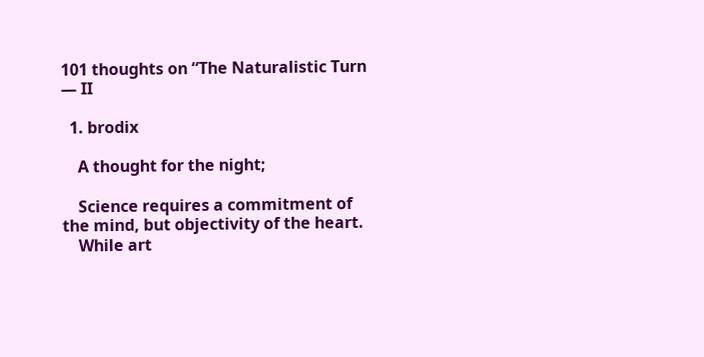101 thoughts on “The Naturalistic Turn — II

  1. brodix

    A thought for the night;

    Science requires a commitment of the mind, but objectivity of the heart.
    While art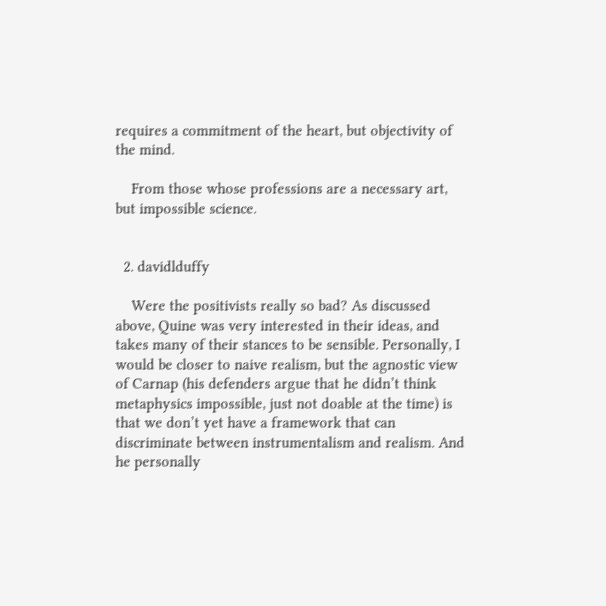requires a commitment of the heart, but objectivity of the mind.

    From those whose professions are a necessary art, but impossible science.


  2. davidlduffy

    Were the positivists really so bad? As discussed above, Quine was very interested in their ideas, and takes many of their stances to be sensible. Personally, I would be closer to naive realism, but the agnostic view of Carnap (his defenders argue that he didn’t think metaphysics impossible, just not doable at the time) is that we don’t yet have a framework that can discriminate between instrumentalism and realism. And he personally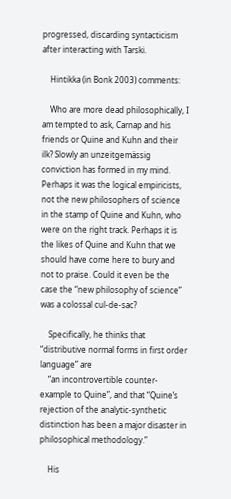progressed, discarding syntacticism after interacting with Tarski.

    Hintikka (in Bonk 2003) comments:

    Who are more dead philosophically, I am tempted to ask, Carnap and his friends or Quine and Kuhn and their ilk? Slowly an unzeitgemässig conviction has formed in my mind. Perhaps it was the logical empiricists, not the new philosophers of science in the stamp of Quine and Kuhn, who were on the right track. Perhaps it is the likes of Quine and Kuhn that we should have come here to bury and not to praise. Could it even be the case the “new philosophy of science” was a colossal cul-de-sac?

    Specifically, he thinks that “distributive normal forms in first order language” are
    “an incontrovertible counter-example to Quine”, and that “Quine’s rejection of the analytic-synthetic distinction has been a major disaster in philosophical methodology.”

    His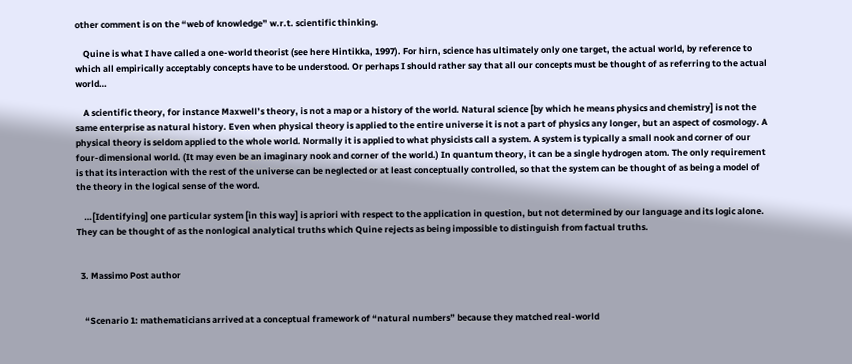other comment is on the “web of knowledge” w.r.t. scientific thinking.

    Quine is what I have called a one-world theorist (see here Hintikka, 1997). For hirn, science has ultimately only one target, the actual world, by reference to which all empirically acceptably concepts have to be understood. Or perhaps I should rather say that all our concepts must be thought of as referring to the actual world…

    A scientific theory, for instance Maxwell’s theory, is not a map or a history of the world. Natural science [by which he means physics and chemistry] is not the same enterprise as natural history. Even when physical theory is applied to the entire universe it is not a part of physics any longer, but an aspect of cosmology. A physical theory is seldom applied to the whole world. Normally it is applied to what physicists call a system. A system is typically a small nook and corner of our four-dimensional world. (It may even be an imaginary nook and corner of the world.) In quantum theory, it can be a single hydrogen atom. The only requirement is that its interaction with the rest of the universe can be neglected or at least conceptually controlled, so that the system can be thought of as being a model of the theory in the logical sense of the word.

    …[Identifying] one particular system [in this way] is apriori with respect to the application in question, but not determined by our language and its logic alone. They can be thought of as the nonlogical analytical truths which Quine rejects as being impossible to distinguish from factual truths.


  3. Massimo Post author


    “Scenario 1: mathematicians arrived at a conceptual framework of “natural numbers” because they matched real-world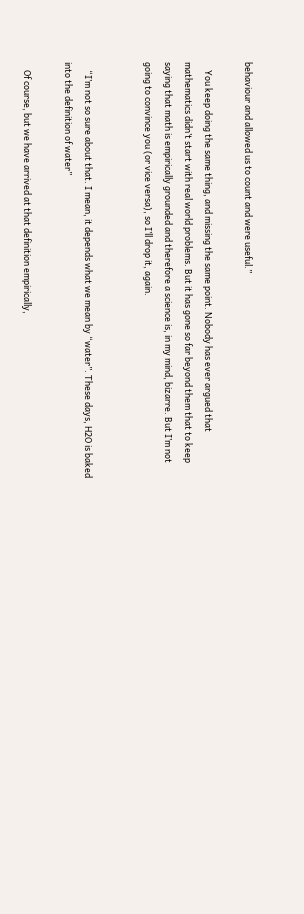behaviour and allowed us to count and were useful.”

    You keep doing the same thing, and missing the same point. Nobody has ever argued that mathematics didn’t start with real world problems. But it has gone so far beyond them that to keep saying that math is empirically grounded and therefore a science is, in my mind, bizarre. But I’m not going to convince you (or vice versa), so I’ll drop it, again.


    “I’m not so sure about that. I mean, it depends what we mean by “water”. These days, H2O is baked into the definition of water”

    Of course, but we have arrived at that definition empirically,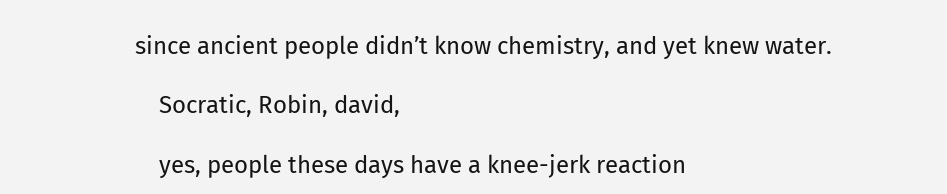since ancient people didn’t know chemistry, and yet knew water.

    Socratic, Robin, david,

    yes, people these days have a knee-jerk reaction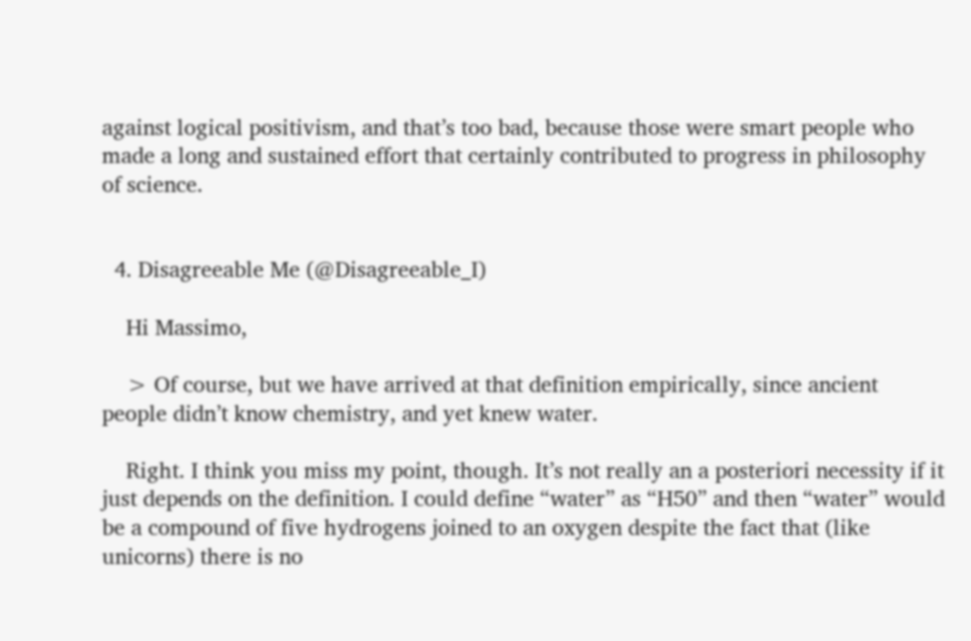against logical positivism, and that’s too bad, because those were smart people who made a long and sustained effort that certainly contributed to progress in philosophy of science.


  4. Disagreeable Me (@Disagreeable_I)

    Hi Massimo,

    > Of course, but we have arrived at that definition empirically, since ancient people didn’t know chemistry, and yet knew water.

    Right. I think you miss my point, though. It’s not really an a posteriori necessity if it just depends on the definition. I could define “water” as “H50” and then “water” would be a compound of five hydrogens joined to an oxygen despite the fact that (like unicorns) there is no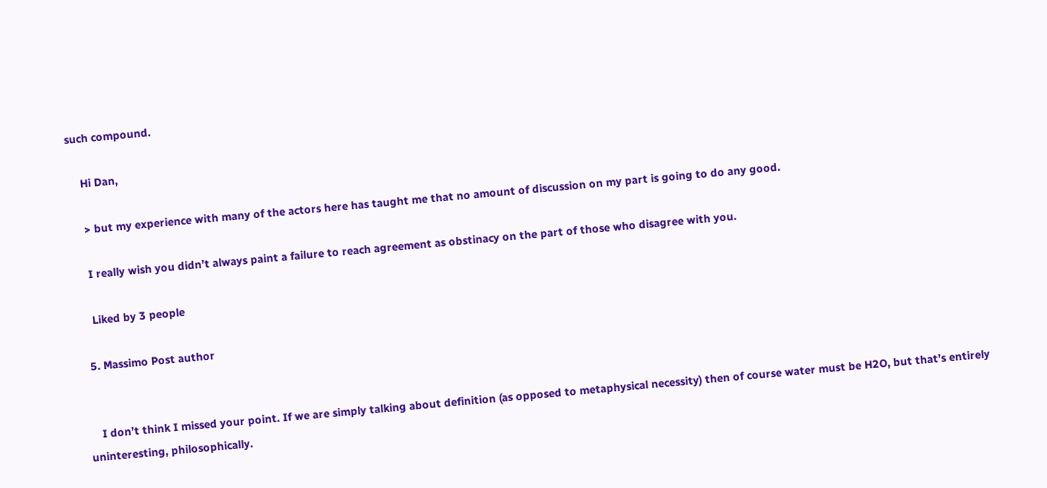such compound.

    Hi Dan,

    > but my experience with many of the actors here has taught me that no amount of discussion on my part is going to do any good.

    I really wish you didn’t always paint a failure to reach agreement as obstinacy on the part of those who disagree with you.

    Liked by 3 people

  5. Massimo Post author


    I don’t think I missed your point. If we are simply talking about definition (as opposed to metaphysical necessity) then of course water must be H2O, but that’s entirely uninteresting, philosophically.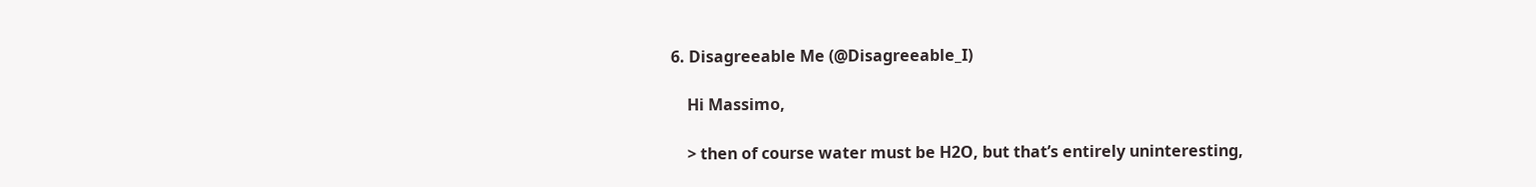6. Disagreeable Me (@Disagreeable_I)

    Hi Massimo,

    > then of course water must be H2O, but that’s entirely uninteresting,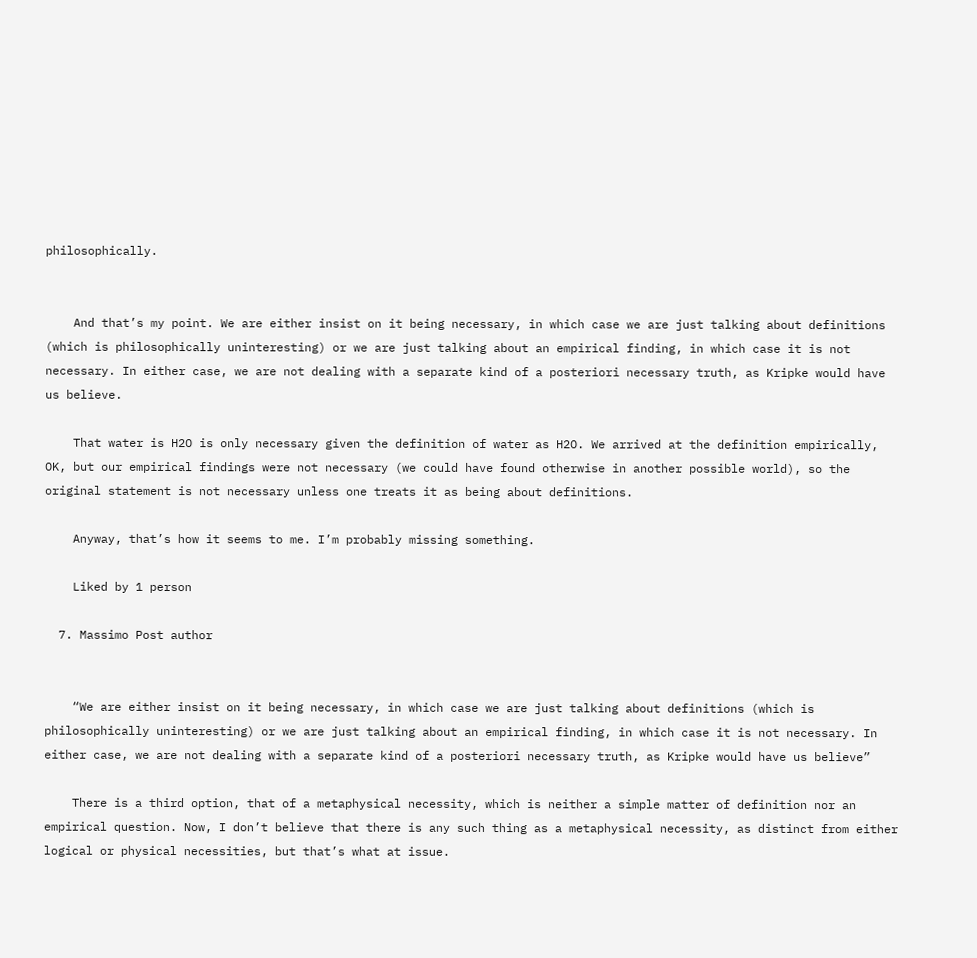philosophically.


    And that’s my point. We are either insist on it being necessary, in which case we are just talking about definitions (which is philosophically uninteresting) or we are just talking about an empirical finding, in which case it is not necessary. In either case, we are not dealing with a separate kind of a posteriori necessary truth, as Kripke would have us believe.

    That water is H2O is only necessary given the definition of water as H2O. We arrived at the definition empirically, OK, but our empirical findings were not necessary (we could have found otherwise in another possible world), so the original statement is not necessary unless one treats it as being about definitions.

    Anyway, that’s how it seems to me. I’m probably missing something.

    Liked by 1 person

  7. Massimo Post author


    “We are either insist on it being necessary, in which case we are just talking about definitions (which is philosophically uninteresting) or we are just talking about an empirical finding, in which case it is not necessary. In either case, we are not dealing with a separate kind of a posteriori necessary truth, as Kripke would have us believe”

    There is a third option, that of a metaphysical necessity, which is neither a simple matter of definition nor an empirical question. Now, I don’t believe that there is any such thing as a metaphysical necessity, as distinct from either logical or physical necessities, but that’s what at issue.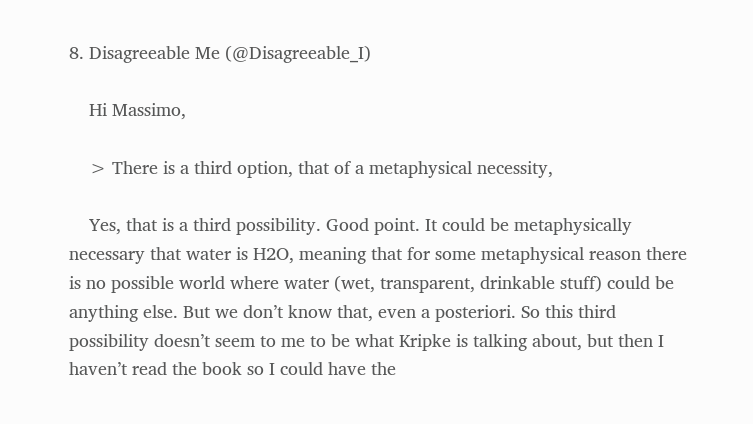8. Disagreeable Me (@Disagreeable_I)

    Hi Massimo,

    > There is a third option, that of a metaphysical necessity,

    Yes, that is a third possibility. Good point. It could be metaphysically necessary that water is H2O, meaning that for some metaphysical reason there is no possible world where water (wet, transparent, drinkable stuff) could be anything else. But we don’t know that, even a posteriori. So this third possibility doesn’t seem to me to be what Kripke is talking about, but then I haven’t read the book so I could have the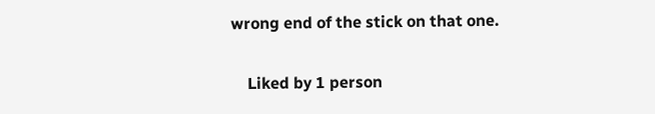wrong end of the stick on that one.

    Liked by 1 person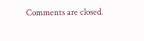Comments are closed.